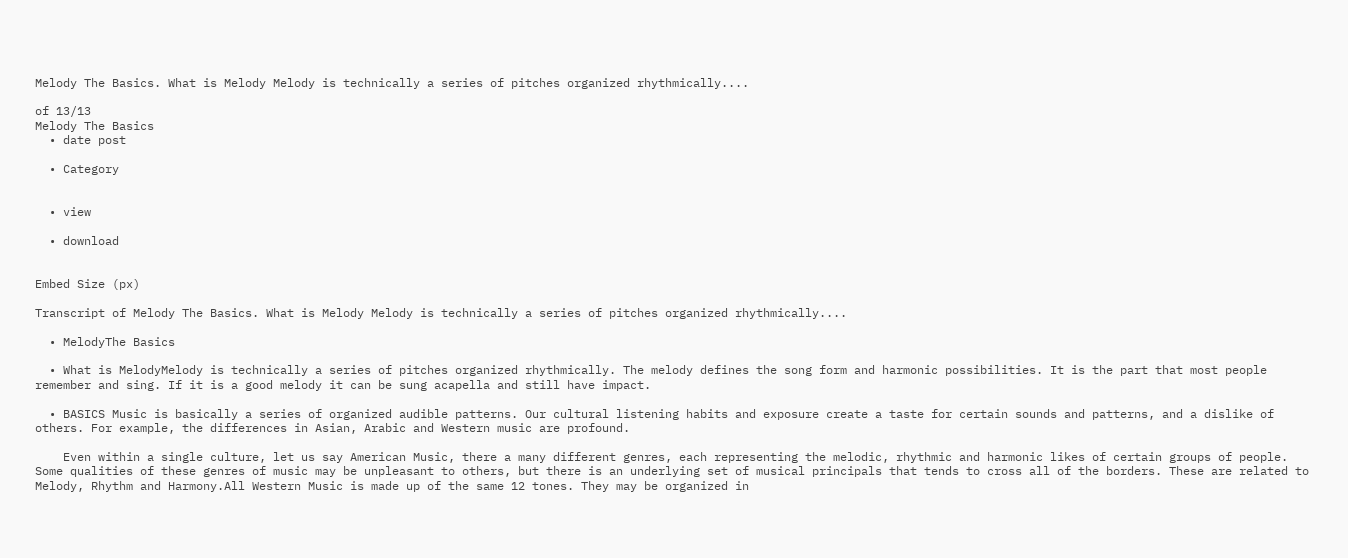Melody The Basics. What is Melody Melody is technically a series of pitches organized rhythmically....

of 13/13
Melody The Basics
  • date post

  • Category


  • view

  • download


Embed Size (px)

Transcript of Melody The Basics. What is Melody Melody is technically a series of pitches organized rhythmically....

  • MelodyThe Basics

  • What is MelodyMelody is technically a series of pitches organized rhythmically. The melody defines the song form and harmonic possibilities. It is the part that most people remember and sing. If it is a good melody it can be sung acapella and still have impact.

  • BASICS Music is basically a series of organized audible patterns. Our cultural listening habits and exposure create a taste for certain sounds and patterns, and a dislike of others. For example, the differences in Asian, Arabic and Western music are profound.

    Even within a single culture, let us say American Music, there a many different genres, each representing the melodic, rhythmic and harmonic likes of certain groups of people. Some qualities of these genres of music may be unpleasant to others, but there is an underlying set of musical principals that tends to cross all of the borders. These are related to Melody, Rhythm and Harmony.All Western Music is made up of the same 12 tones. They may be organized in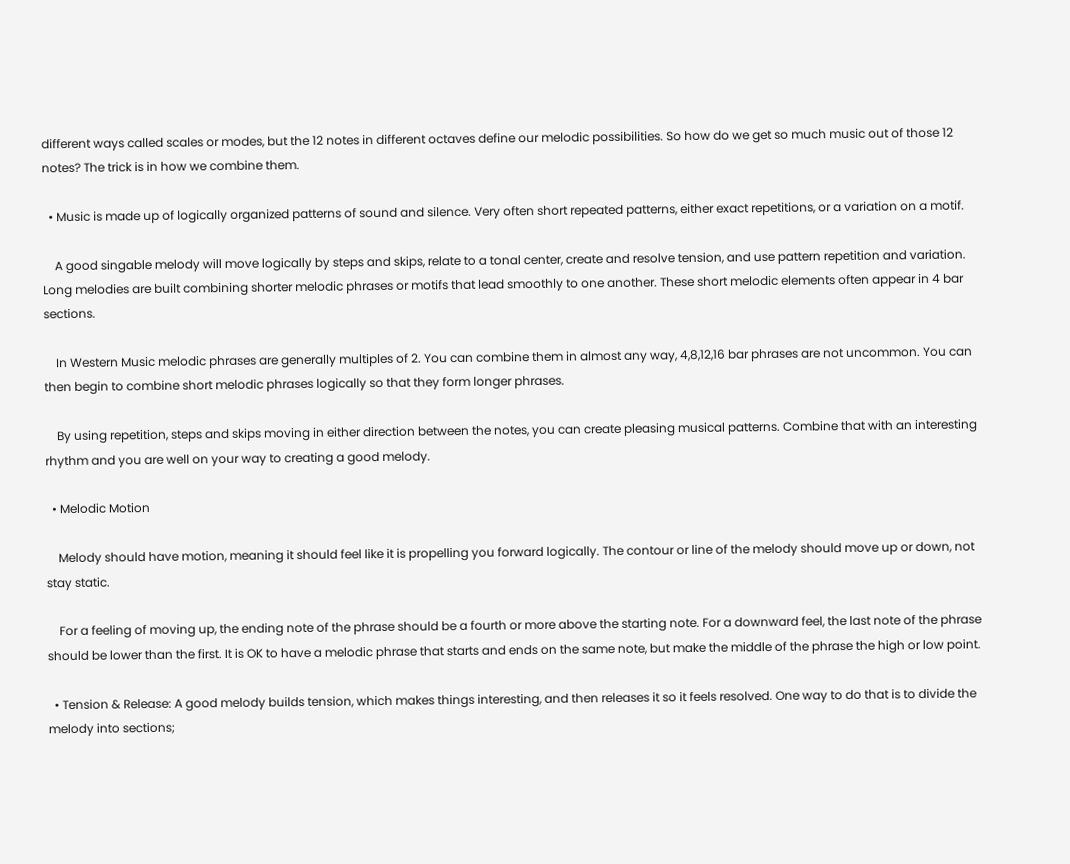different ways called scales or modes, but the 12 notes in different octaves define our melodic possibilities. So how do we get so much music out of those 12 notes? The trick is in how we combine them.

  • Music is made up of logically organized patterns of sound and silence. Very often short repeated patterns, either exact repetitions, or a variation on a motif.

    A good singable melody will move logically by steps and skips, relate to a tonal center, create and resolve tension, and use pattern repetition and variation. Long melodies are built combining shorter melodic phrases or motifs that lead smoothly to one another. These short melodic elements often appear in 4 bar sections.

    In Western Music melodic phrases are generally multiples of 2. You can combine them in almost any way, 4,8,12,16 bar phrases are not uncommon. You can then begin to combine short melodic phrases logically so that they form longer phrases.

    By using repetition, steps and skips moving in either direction between the notes, you can create pleasing musical patterns. Combine that with an interesting rhythm and you are well on your way to creating a good melody.

  • Melodic Motion

    Melody should have motion, meaning it should feel like it is propelling you forward logically. The contour or line of the melody should move up or down, not stay static.

    For a feeling of moving up, the ending note of the phrase should be a fourth or more above the starting note. For a downward feel, the last note of the phrase should be lower than the first. It is OK to have a melodic phrase that starts and ends on the same note, but make the middle of the phrase the high or low point.

  • Tension & Release: A good melody builds tension, which makes things interesting, and then releases it so it feels resolved. One way to do that is to divide the melody into sections;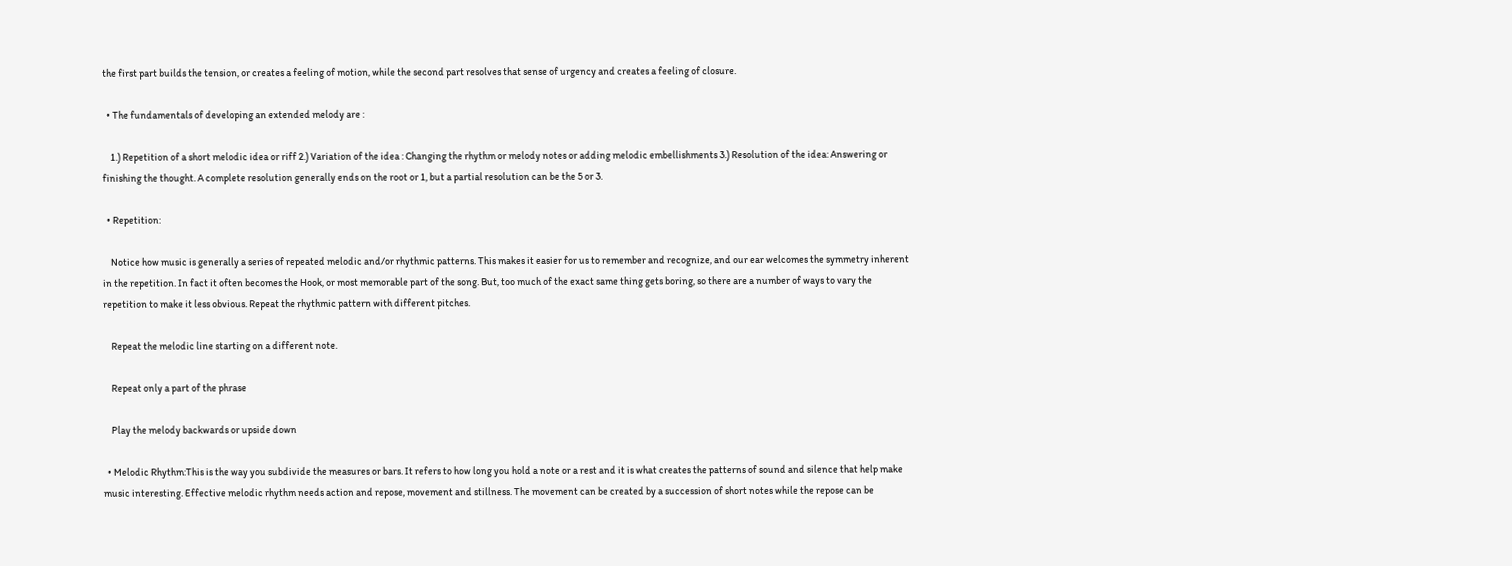the first part builds the tension, or creates a feeling of motion, while the second part resolves that sense of urgency and creates a feeling of closure.

  • The fundamentals of developing an extended melody are :

    1.) Repetition of a short melodic idea or riff 2.) Variation of the idea : Changing the rhythm or melody notes or adding melodic embellishments 3.) Resolution of the idea: Answering or finishing the thought. A complete resolution generally ends on the root or 1, but a partial resolution can be the 5 or 3.

  • Repetition:

    Notice how music is generally a series of repeated melodic and/or rhythmic patterns. This makes it easier for us to remember and recognize, and our ear welcomes the symmetry inherent in the repetition. In fact it often becomes the Hook, or most memorable part of the song. But, too much of the exact same thing gets boring, so there are a number of ways to vary the repetition to make it less obvious. Repeat the rhythmic pattern with different pitches.

    Repeat the melodic line starting on a different note.

    Repeat only a part of the phrase

    Play the melody backwards or upside down

  • Melodic Rhythm:This is the way you subdivide the measures or bars. It refers to how long you hold a note or a rest and it is what creates the patterns of sound and silence that help make music interesting. Effective melodic rhythm needs action and repose, movement and stillness. The movement can be created by a succession of short notes while the repose can be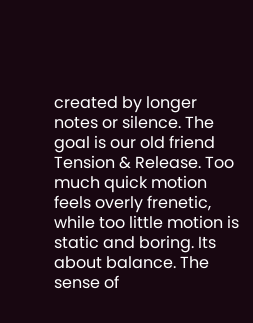created by longer notes or silence. The goal is our old friend Tension & Release. Too much quick motion feels overly frenetic, while too little motion is static and boring. Its about balance. The sense of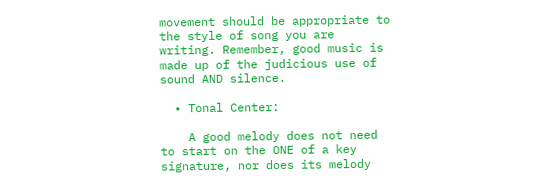movement should be appropriate to the style of song you are writing. Remember, good music is made up of the judicious use of sound AND silence.

  • Tonal Center:

    A good melody does not need to start on the ONE of a key signature, nor does its melody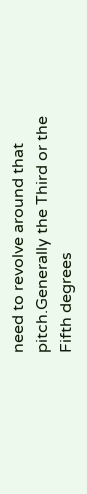need to revolve around that pitch.Generally the Third or the Fifth degrees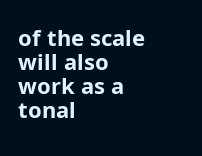of the scale will also work as a tonal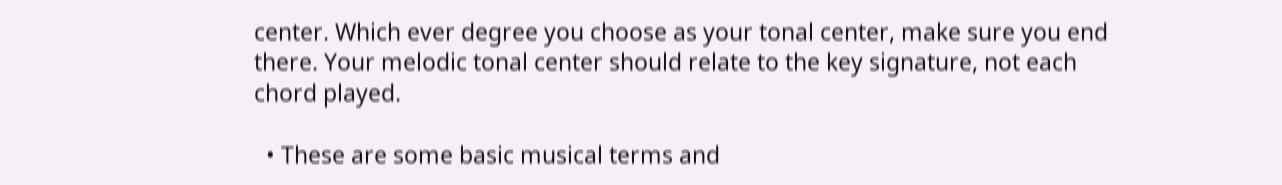center. Which ever degree you choose as your tonal center, make sure you end there. Your melodic tonal center should relate to the key signature, not each chord played.

  • These are some basic musical terms and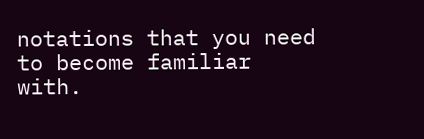notations that you need to become familiar with.